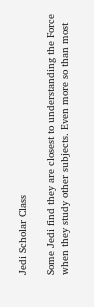Jedi Scholar Class

Some Jedi find they are closest to understanding the Force when they study other subjects. Even more so than most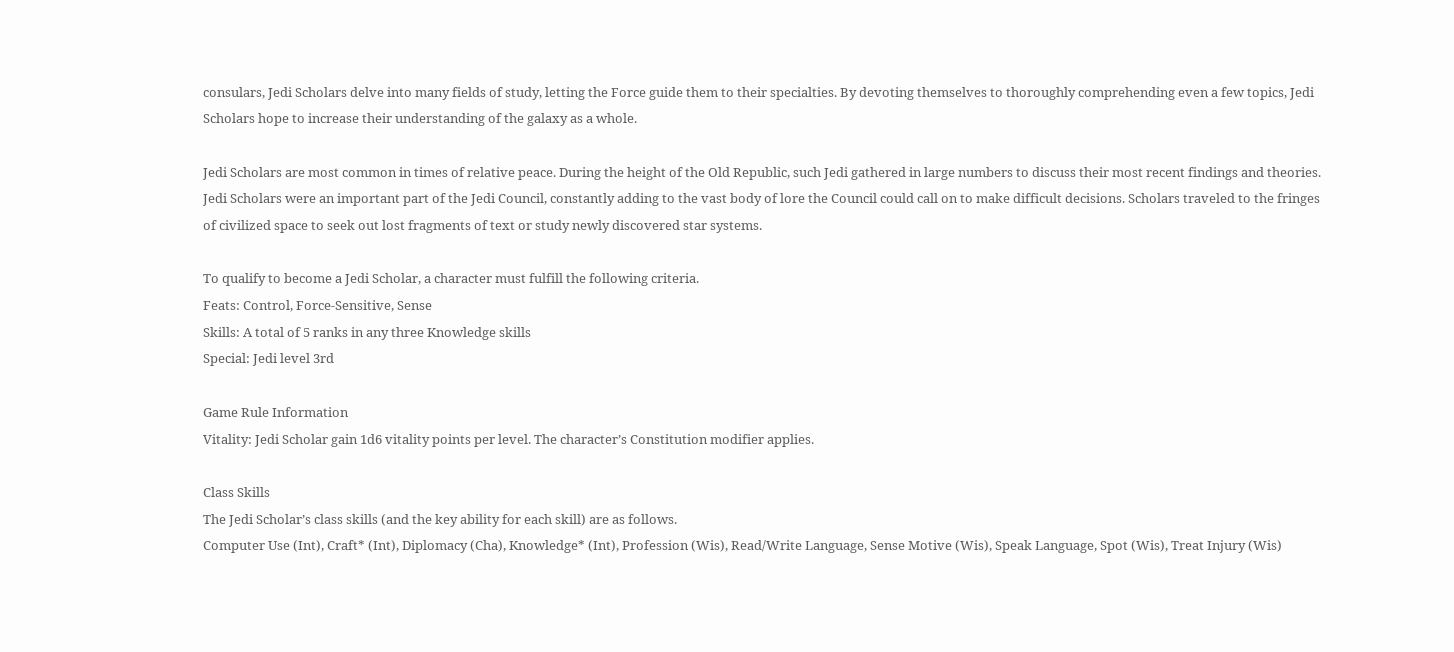consulars, Jedi Scholars delve into many fields of study, letting the Force guide them to their specialties. By devoting themselves to thoroughly comprehending even a few topics, Jedi Scholars hope to increase their understanding of the galaxy as a whole.

Jedi Scholars are most common in times of relative peace. During the height of the Old Republic, such Jedi gathered in large numbers to discuss their most recent findings and theories. Jedi Scholars were an important part of the Jedi Council, constantly adding to the vast body of lore the Council could call on to make difficult decisions. Scholars traveled to the fringes of civilized space to seek out lost fragments of text or study newly discovered star systems.

To qualify to become a Jedi Scholar, a character must fulfill the following criteria.
Feats: Control, Force-Sensitive, Sense
Skills: A total of 5 ranks in any three Knowledge skills
Special: Jedi level 3rd

Game Rule Information
Vitality: Jedi Scholar gain 1d6 vitality points per level. The character’s Constitution modifier applies.

Class Skills
The Jedi Scholar’s class skills (and the key ability for each skill) are as follows.
Computer Use (Int), Craft* (Int), Diplomacy (Cha), Knowledge* (Int), Profession (Wis), Read/Write Language, Sense Motive (Wis), Speak Language, Spot (Wis), Treat Injury (Wis)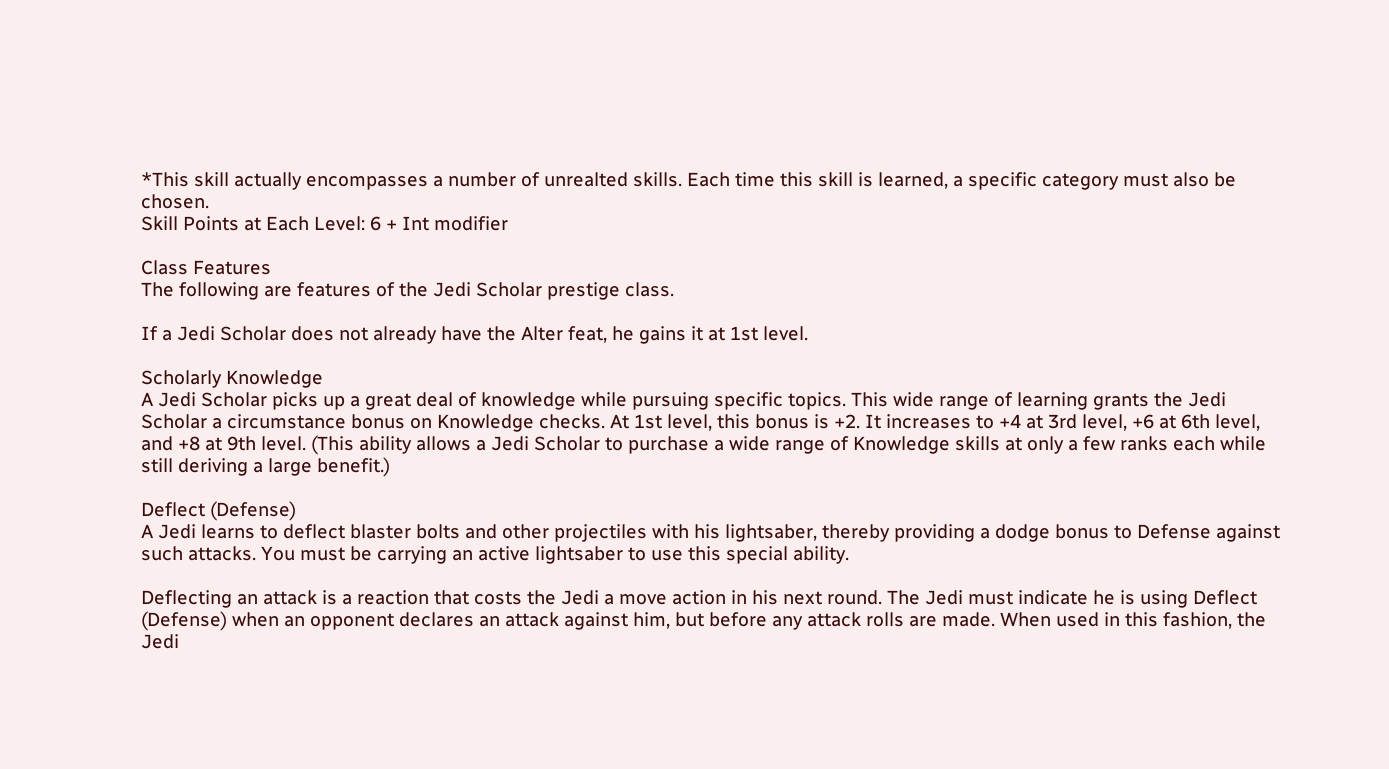*This skill actually encompasses a number of unrealted skills. Each time this skill is learned, a specific category must also be chosen.
Skill Points at Each Level: 6 + Int modifier

Class Features
The following are features of the Jedi Scholar prestige class.

If a Jedi Scholar does not already have the Alter feat, he gains it at 1st level.

Scholarly Knowledge
A Jedi Scholar picks up a great deal of knowledge while pursuing specific topics. This wide range of learning grants the Jedi Scholar a circumstance bonus on Knowledge checks. At 1st level, this bonus is +2. It increases to +4 at 3rd level, +6 at 6th level, and +8 at 9th level. (This ability allows a Jedi Scholar to purchase a wide range of Knowledge skills at only a few ranks each while still deriving a large benefit.)

Deflect (Defense)
A Jedi learns to deflect blaster bolts and other projectiles with his lightsaber, thereby providing a dodge bonus to Defense against such attacks. You must be carrying an active lightsaber to use this special ability.

Deflecting an attack is a reaction that costs the Jedi a move action in his next round. The Jedi must indicate he is using Deflect (Defense) when an opponent declares an attack against him, but before any attack rolls are made. When used in this fashion, the Jedi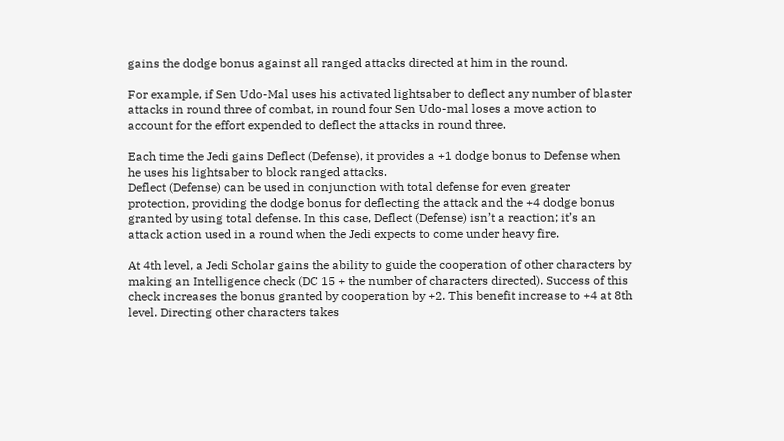gains the dodge bonus against all ranged attacks directed at him in the round.

For example, if Sen Udo-Mal uses his activated lightsaber to deflect any number of blaster attacks in round three of combat, in round four Sen Udo-mal loses a move action to account for the effort expended to deflect the attacks in round three.

Each time the Jedi gains Deflect (Defense), it provides a +1 dodge bonus to Defense when he uses his lightsaber to block ranged attacks.
Deflect (Defense) can be used in conjunction with total defense for even greater protection, providing the dodge bonus for deflecting the attack and the +4 dodge bonus granted by using total defense. In this case, Deflect (Defense) isn’t a reaction; it’s an attack action used in a round when the Jedi expects to come under heavy fire.

At 4th level, a Jedi Scholar gains the ability to guide the cooperation of other characters by making an Intelligence check (DC 15 + the number of characters directed). Success of this check increases the bonus granted by cooperation by +2. This benefit increase to +4 at 8th level. Directing other characters takes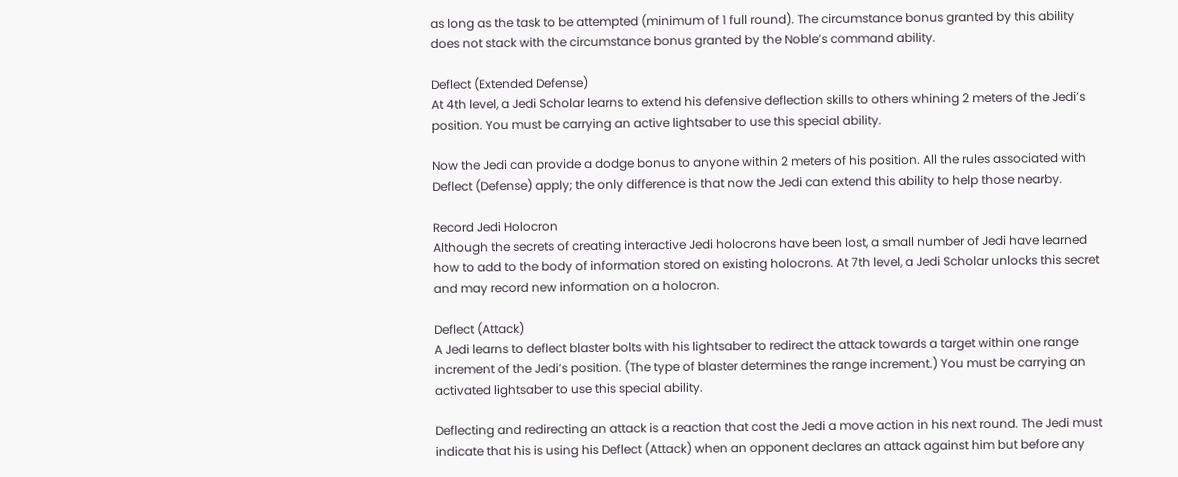as long as the task to be attempted (minimum of 1 full round). The circumstance bonus granted by this ability does not stack with the circumstance bonus granted by the Noble’s command ability.

Deflect (Extended Defense)
At 4th level, a Jedi Scholar learns to extend his defensive deflection skills to others whining 2 meters of the Jedi’s position. You must be carrying an active lightsaber to use this special ability.

Now the Jedi can provide a dodge bonus to anyone within 2 meters of his position. All the rules associated with Deflect (Defense) apply; the only difference is that now the Jedi can extend this ability to help those nearby.

Record Jedi Holocron
Although the secrets of creating interactive Jedi holocrons have been lost, a small number of Jedi have learned how to add to the body of information stored on existing holocrons. At 7th level, a Jedi Scholar unlocks this secret and may record new information on a holocron.

Deflect (Attack)
A Jedi learns to deflect blaster bolts with his lightsaber to redirect the attack towards a target within one range increment of the Jedi’s position. (The type of blaster determines the range increment.) You must be carrying an activated lightsaber to use this special ability.

Deflecting and redirecting an attack is a reaction that cost the Jedi a move action in his next round. The Jedi must indicate that his is using his Deflect (Attack) when an opponent declares an attack against him but before any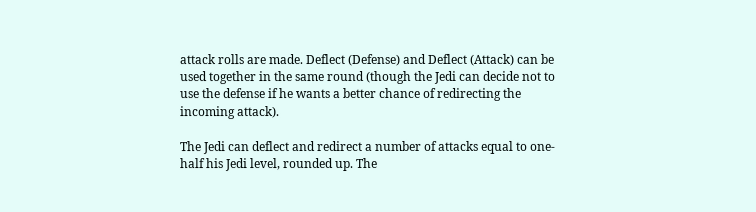attack rolls are made. Deflect (Defense) and Deflect (Attack) can be used together in the same round (though the Jedi can decide not to use the defense if he wants a better chance of redirecting the incoming attack).

The Jedi can deflect and redirect a number of attacks equal to one-half his Jedi level, rounded up. The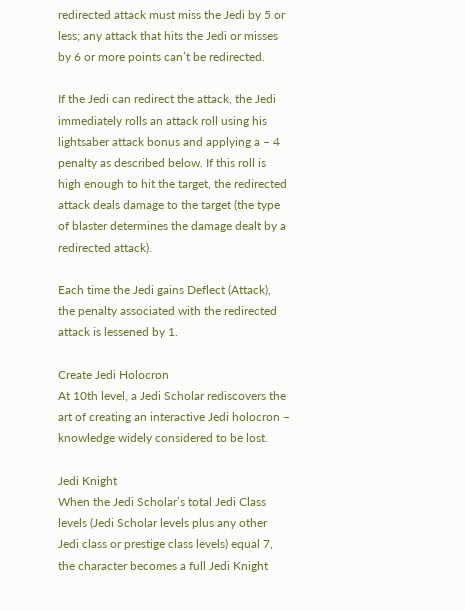redirected attack must miss the Jedi by 5 or less; any attack that hits the Jedi or misses by 6 or more points can’t be redirected.

If the Jedi can redirect the attack, the Jedi immediately rolls an attack roll using his lightsaber attack bonus and applying a – 4 penalty as described below. If this roll is high enough to hit the target, the redirected attack deals damage to the target (the type of blaster determines the damage dealt by a redirected attack).

Each time the Jedi gains Deflect (Attack), the penalty associated with the redirected attack is lessened by 1.

Create Jedi Holocron
At 10th level, a Jedi Scholar rediscovers the art of creating an interactive Jedi holocron – knowledge widely considered to be lost.

Jedi Knight
When the Jedi Scholar’s total Jedi Class levels (Jedi Scholar levels plus any other Jedi class or prestige class levels) equal 7, the character becomes a full Jedi Knight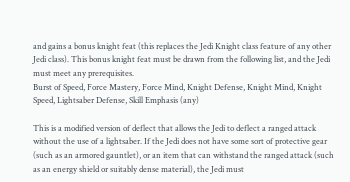and gains a bonus knight feat (this replaces the Jedi Knight class feature of any other Jedi class). This bonus knight feat must be drawn from the following list, and the Jedi must meet any prerequisites.
Burst of Speed, Force Mastery, Force Mind, Knight Defense, Knight Mind, Knight Speed, Lightsaber Defense, Skill Emphasis (any)

This is a modified version of deflect that allows the Jedi to deflect a ranged attack without the use of a lightsaber. If the Jedi does not have some sort of protective gear (such as an armored gauntlet), or an item that can withstand the ranged attack (such as an energy shield or suitably dense material), the Jedi must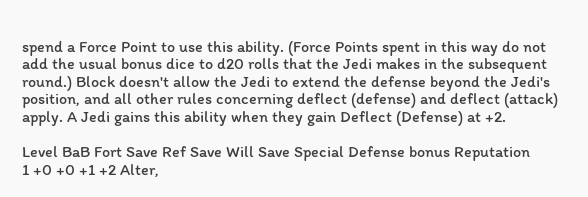spend a Force Point to use this ability. (Force Points spent in this way do not add the usual bonus dice to d20 rolls that the Jedi makes in the subsequent round.) Block doesn't allow the Jedi to extend the defense beyond the Jedi's position, and all other rules concerning deflect (defense) and deflect (attack) apply. A Jedi gains this ability when they gain Deflect (Defense) at +2.

Level BaB Fort Save Ref Save Will Save Special Defense bonus Reputation
1 +0 +0 +1 +2 Alter,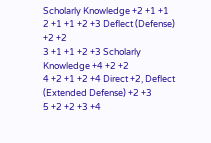Scholarly Knowledge +2 +1 +1
2 +1 +1 +2 +3 Deflect (Defense) +2 +2
3 +1 +1 +2 +3 Scholarly Knowledge +4 +2 +2
4 +2 +1 +2 +4 Direct +2, Deflect (Extended Defense) +2 +3
5 +2 +2 +3 +4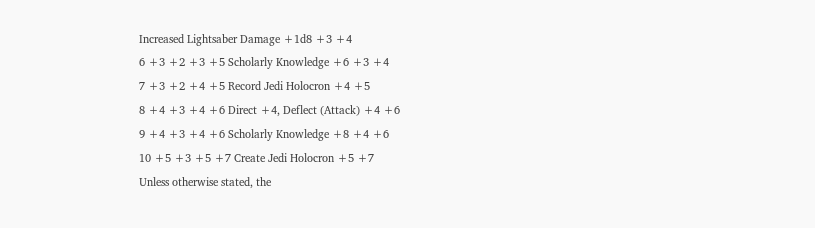Increased Lightsaber Damage +1d8 +3 +4
6 +3 +2 +3 +5 Scholarly Knowledge +6 +3 +4
7 +3 +2 +4 +5 Record Jedi Holocron +4 +5
8 +4 +3 +4 +6 Direct +4, Deflect (Attack) +4 +6
9 +4 +3 +4 +6 Scholarly Knowledge +8 +4 +6
10 +5 +3 +5 +7 Create Jedi Holocron +5 +7
Unless otherwise stated, the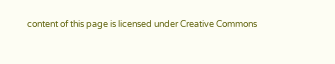content of this page is licensed under Creative Commons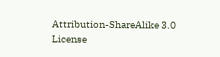Attribution-ShareAlike 3.0 License